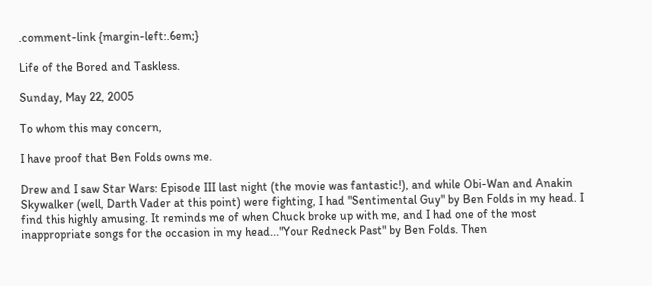.comment-link {margin-left:.6em;}

Life of the Bored and Taskless.

Sunday, May 22, 2005

To whom this may concern,

I have proof that Ben Folds owns me.

Drew and I saw Star Wars: Episode III last night (the movie was fantastic!), and while Obi-Wan and Anakin Skywalker (well, Darth Vader at this point) were fighting, I had "Sentimental Guy" by Ben Folds in my head. I find this highly amusing. It reminds me of when Chuck broke up with me, and I had one of the most inappropriate songs for the occasion in my head..."Your Redneck Past" by Ben Folds. Then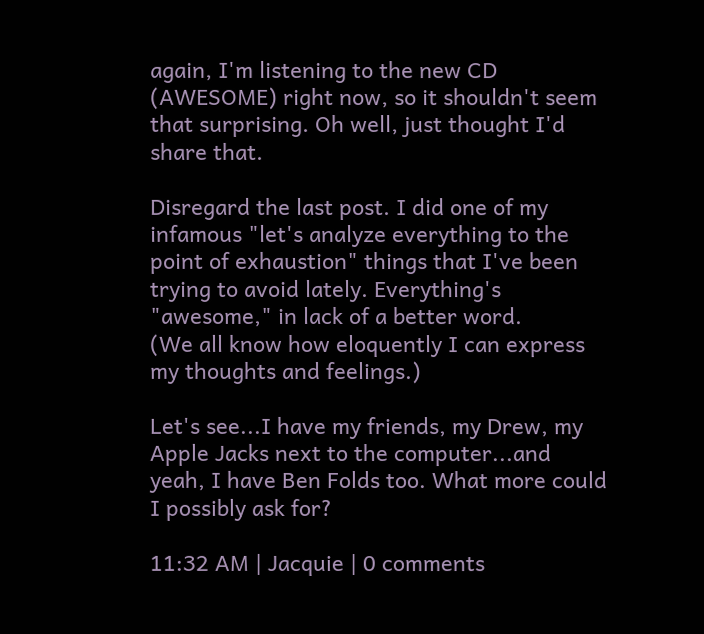again, I'm listening to the new CD (AWESOME) right now, so it shouldn't seem that surprising. Oh well, just thought I'd share that.

Disregard the last post. I did one of my infamous "let's analyze everything to the point of exhaustion" things that I've been trying to avoid lately. Everything's "awesome," in lack of a better word.
(We all know how eloquently I can express my thoughts and feelings.)

Let's see...I have my friends, my Drew, my Apple Jacks next to the computer...and yeah, I have Ben Folds too. What more could I possibly ask for?

11:32 AM | Jacquie | 0 comments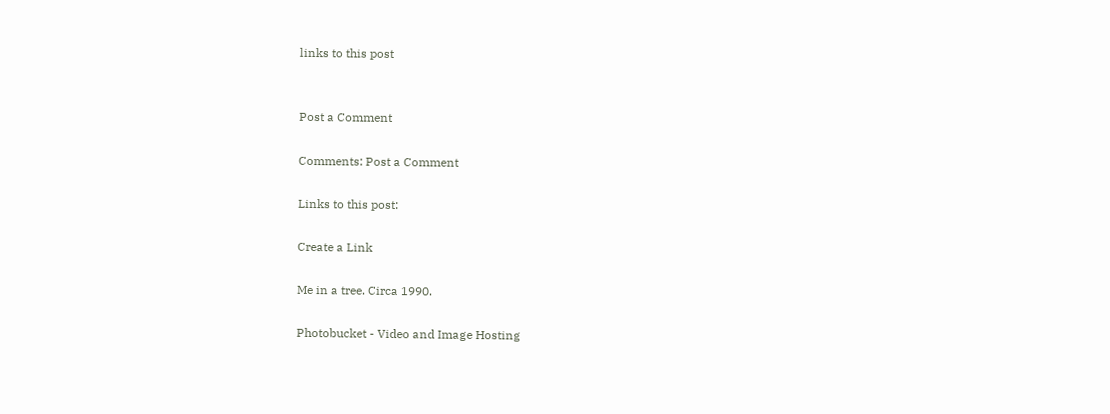links to this post


Post a Comment

Comments: Post a Comment

Links to this post:

Create a Link

Me in a tree. Circa 1990.

Photobucket - Video and Image Hosting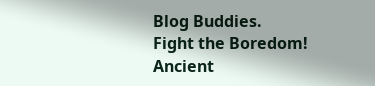Blog Buddies.
Fight the Boredom!
Ancient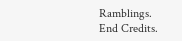Ramblings.
End Credits.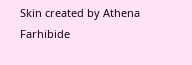Skin created by Athena Farhibide